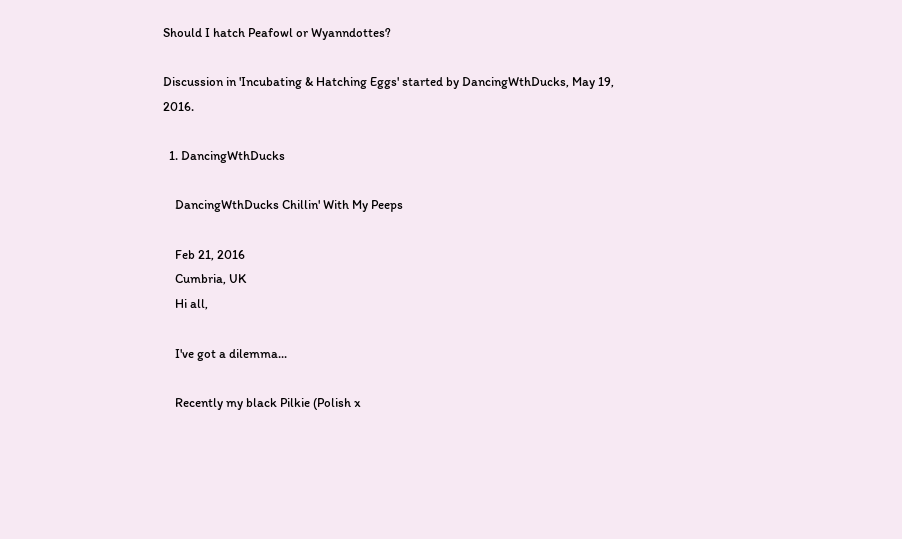Should I hatch Peafowl or Wyanndottes?

Discussion in 'Incubating & Hatching Eggs' started by DancingWthDucks, May 19, 2016.

  1. DancingWthDucks

    DancingWthDucks Chillin' With My Peeps

    Feb 21, 2016
    Cumbria, UK
    Hi all,

    I've got a dilemma...

    Recently my black Pilkie (Polish x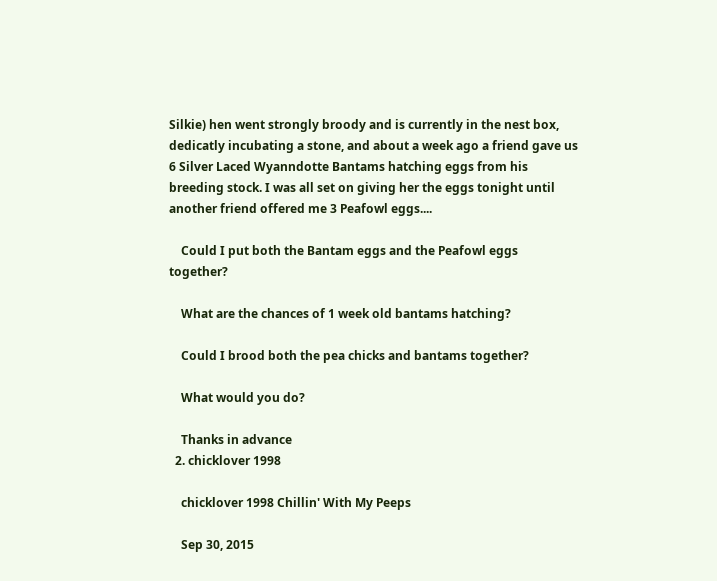Silkie) hen went strongly broody and is currently in the nest box, dedicatly incubating a stone, and about a week ago a friend gave us 6 Silver Laced Wyanndotte Bantams hatching eggs from his breeding stock. I was all set on giving her the eggs tonight until another friend offered me 3 Peafowl eggs....

    Could I put both the Bantam eggs and the Peafowl eggs together?

    What are the chances of 1 week old bantams hatching?

    Could I brood both the pea chicks and bantams together?

    What would you do?

    Thanks in advance
  2. chicklover 1998

    chicklover 1998 Chillin' With My Peeps

    Sep 30, 2015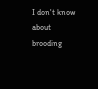I don't know about brooding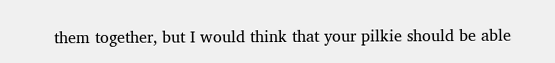them together, but I would think that your pilkie should be able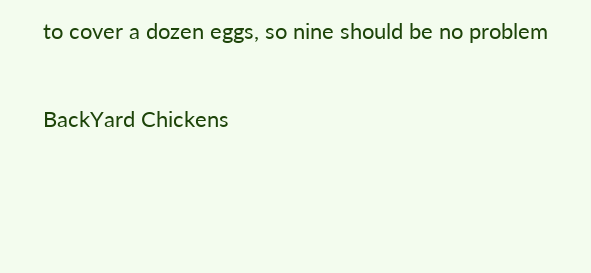to cover a dozen eggs, so nine should be no problem

BackYard Chickens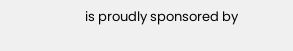is proudly sponsored by